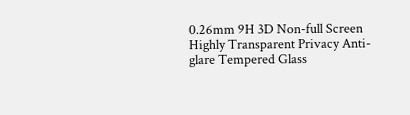0.26mm 9H 3D Non-full Screen Highly Transparent Privacy Anti-glare Tempered Glass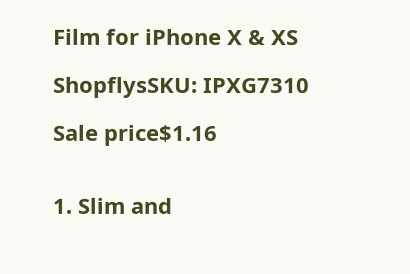Film for iPhone X & XS

ShopflysSKU: IPXG7310

Sale price$1.16


1. Slim and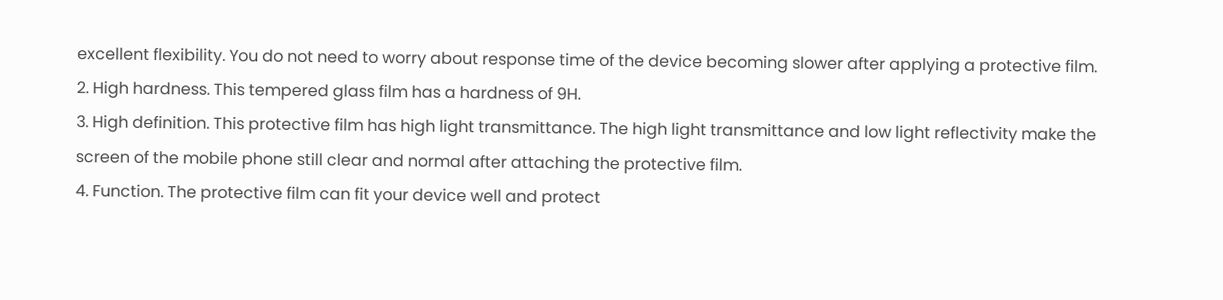excellent flexibility. You do not need to worry about response time of the device becoming slower after applying a protective film.
2. High hardness. This tempered glass film has a hardness of 9H.
3. High definition. This protective film has high light transmittance. The high light transmittance and low light reflectivity make the screen of the mobile phone still clear and normal after attaching the protective film.
4. Function. The protective film can fit your device well and protect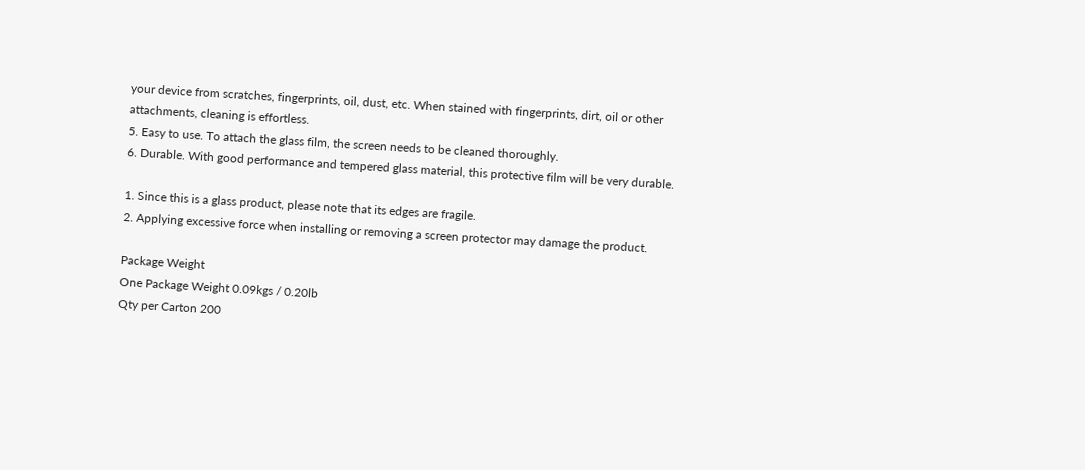your device from scratches, fingerprints, oil, dust, etc. When stained with fingerprints, dirt, oil or other attachments, cleaning is effortless.
5. Easy to use. To attach the glass film, the screen needs to be cleaned thoroughly.
6. Durable. With good performance and tempered glass material, this protective film will be very durable.

1. Since this is a glass product, please note that its edges are fragile.
2. Applying excessive force when installing or removing a screen protector may damage the product.

Package Weight
One Package Weight 0.09kgs / 0.20lb
Qty per Carton 200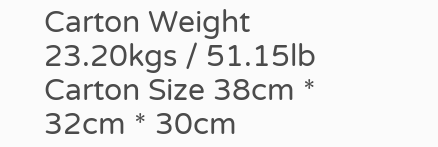Carton Weight 23.20kgs / 51.15lb
Carton Size 38cm * 32cm * 30cm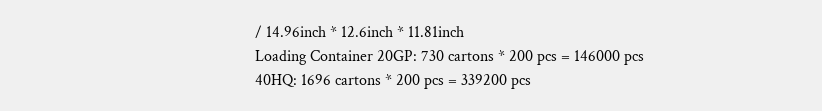/ 14.96inch * 12.6inch * 11.81inch
Loading Container 20GP: 730 cartons * 200 pcs = 146000 pcs
40HQ: 1696 cartons * 200 pcs = 339200 pcs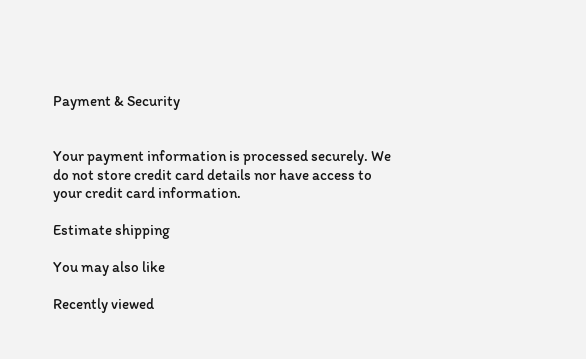Payment & Security


Your payment information is processed securely. We do not store credit card details nor have access to your credit card information.

Estimate shipping

You may also like

Recently viewed